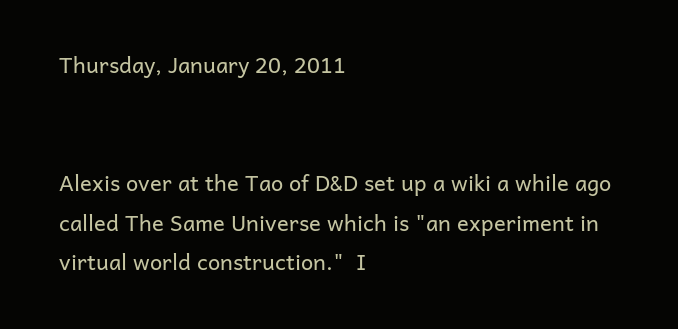Thursday, January 20, 2011


Alexis over at the Tao of D&D set up a wiki a while ago called The Same Universe which is "an experiment in virtual world construction."  I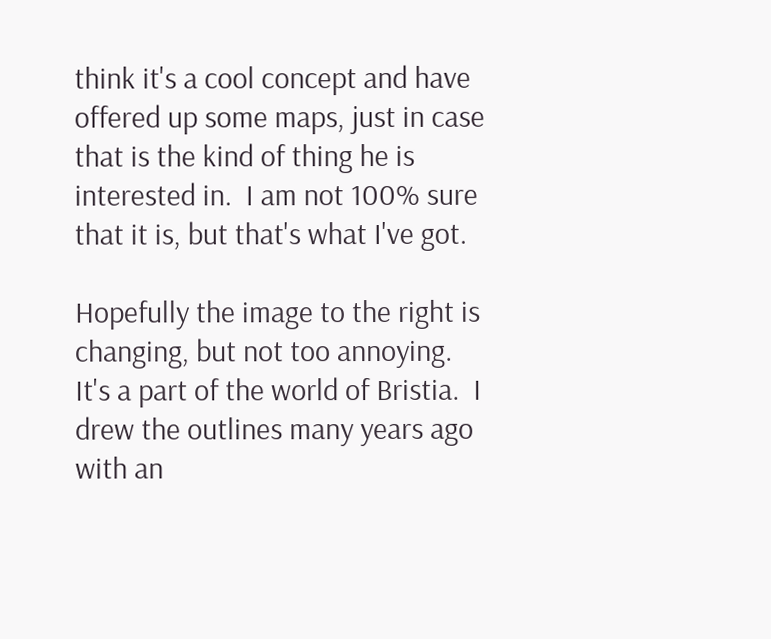think it's a cool concept and have offered up some maps, just in case that is the kind of thing he is interested in.  I am not 100% sure that it is, but that's what I've got.

Hopefully the image to the right is changing, but not too annoying.  It's a part of the world of Bristia.  I drew the outlines many years ago with an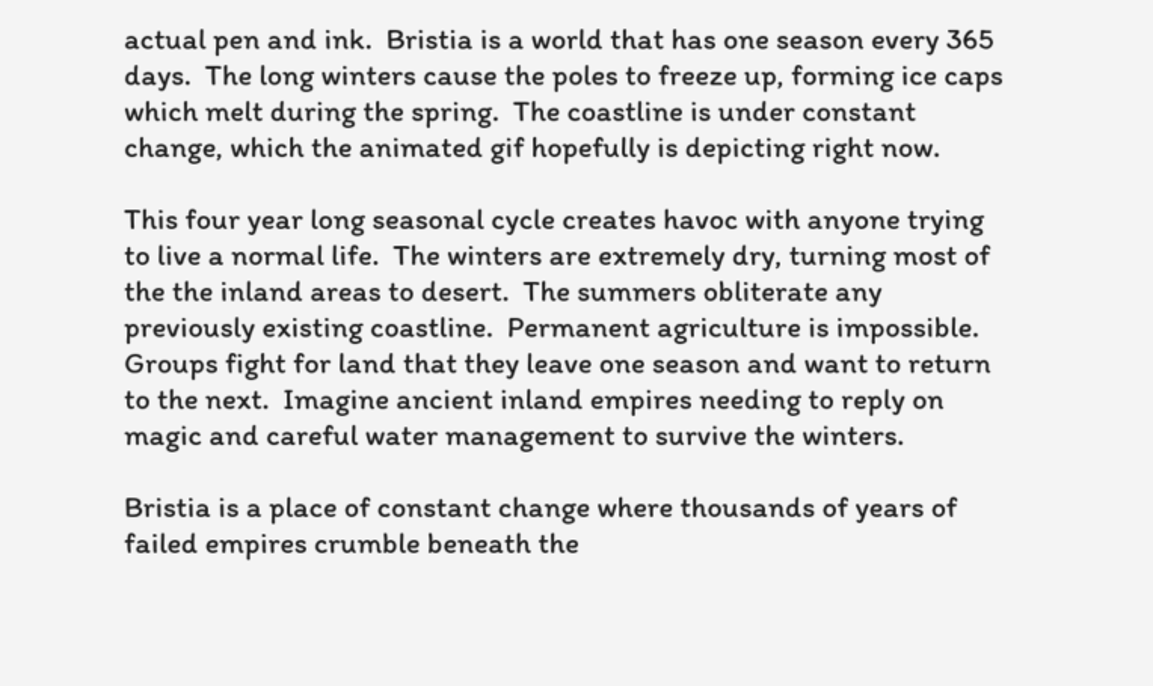actual pen and ink.  Bristia is a world that has one season every 365 days.  The long winters cause the poles to freeze up, forming ice caps which melt during the spring.  The coastline is under constant change, which the animated gif hopefully is depicting right now.

This four year long seasonal cycle creates havoc with anyone trying to live a normal life.  The winters are extremely dry, turning most of the the inland areas to desert.  The summers obliterate any previously existing coastline.  Permanent agriculture is impossible.  Groups fight for land that they leave one season and want to return to the next.  Imagine ancient inland empires needing to reply on magic and careful water management to survive the winters.

Bristia is a place of constant change where thousands of years of failed empires crumble beneath the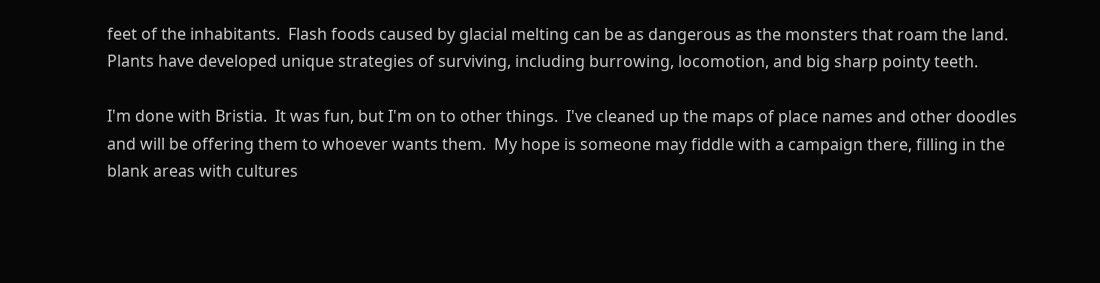feet of the inhabitants.  Flash foods caused by glacial melting can be as dangerous as the monsters that roam the land.  Plants have developed unique strategies of surviving, including burrowing, locomotion, and big sharp pointy teeth.

I'm done with Bristia.  It was fun, but I'm on to other things.  I've cleaned up the maps of place names and other doodles and will be offering them to whoever wants them.  My hope is someone may fiddle with a campaign there, filling in the blank areas with cultures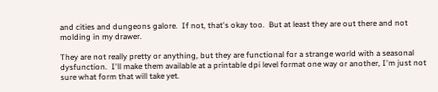and cities and dungeons galore.  If not, that's okay too.  But at least they are out there and not molding in my drawer.

They are not really pretty or anything, but they are functional for a strange world with a seasonal dysfunction.  I'll make them available at a printable dpi level format one way or another, I'm just not sure what form that will take yet.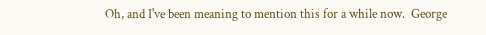Oh, and I've been meaning to mention this for a while now.  George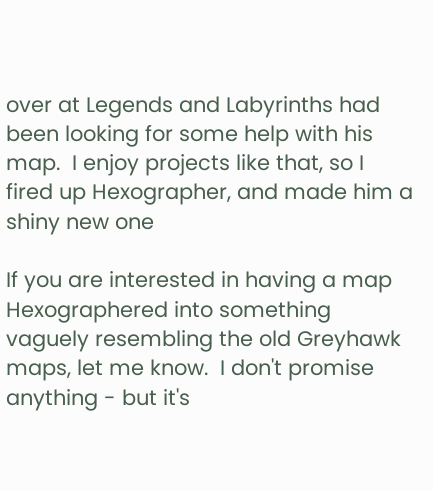over at Legends and Labyrinths had been looking for some help with his map.  I enjoy projects like that, so I fired up Hexographer, and made him a shiny new one

If you are interested in having a map Hexographered into something vaguely resembling the old Greyhawk maps, let me know.  I don't promise anything - but it's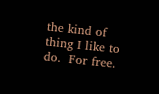the kind of thing I like to do.  For free.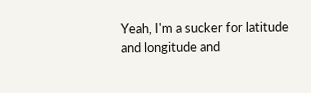Yeah, I'm a sucker for latitude and longitude and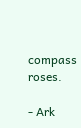compass roses.

- Ark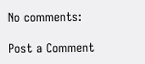No comments:

Post a Comment